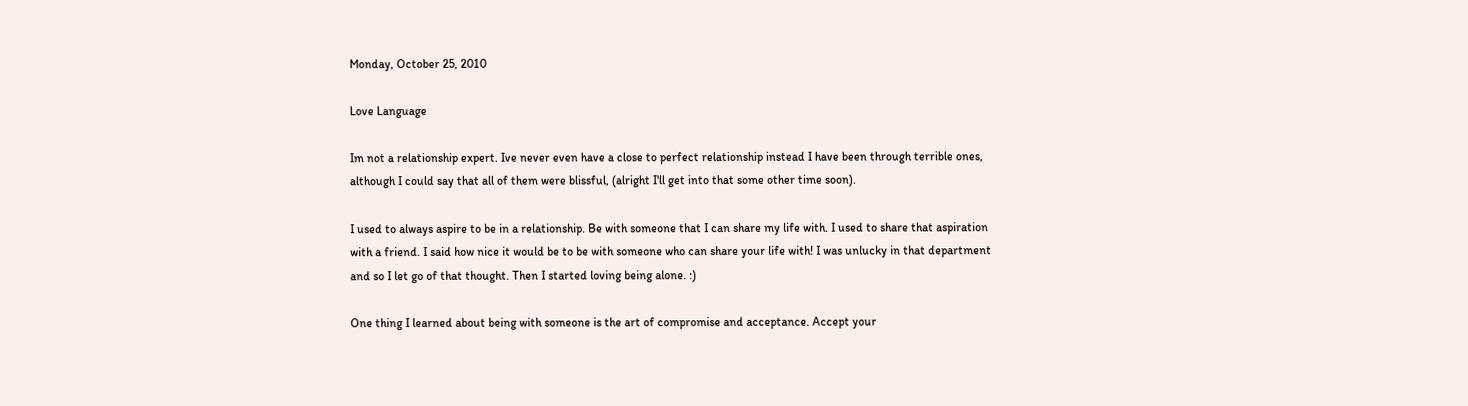Monday, October 25, 2010

Love Language

Im not a relationship expert. Ive never even have a close to perfect relationship instead I have been through terrible ones, although I could say that all of them were blissful, (alright I'll get into that some other time soon).

I used to always aspire to be in a relationship. Be with someone that I can share my life with. I used to share that aspiration with a friend. I said how nice it would be to be with someone who can share your life with! I was unlucky in that department and so I let go of that thought. Then I started loving being alone. :)

One thing I learned about being with someone is the art of compromise and acceptance. Accept your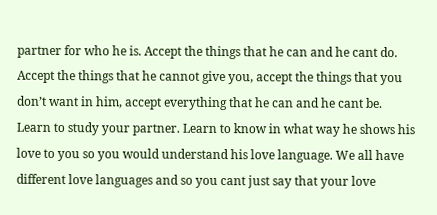partner for who he is. Accept the things that he can and he cant do. Accept the things that he cannot give you, accept the things that you don’t want in him, accept everything that he can and he cant be. Learn to study your partner. Learn to know in what way he shows his love to you so you would understand his love language. We all have different love languages and so you cant just say that your love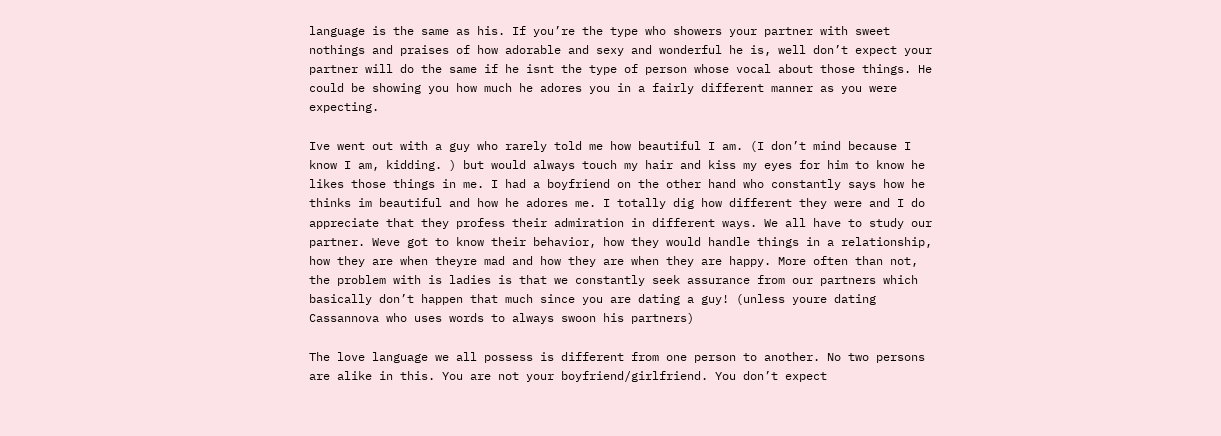language is the same as his. If you’re the type who showers your partner with sweet nothings and praises of how adorable and sexy and wonderful he is, well don’t expect your partner will do the same if he isnt the type of person whose vocal about those things. He could be showing you how much he adores you in a fairly different manner as you were expecting.

Ive went out with a guy who rarely told me how beautiful I am. (I don’t mind because I know I am, kidding. ) but would always touch my hair and kiss my eyes for him to know he likes those things in me. I had a boyfriend on the other hand who constantly says how he thinks im beautiful and how he adores me. I totally dig how different they were and I do appreciate that they profess their admiration in different ways. We all have to study our partner. Weve got to know their behavior, how they would handle things in a relationship, how they are when theyre mad and how they are when they are happy. More often than not, the problem with is ladies is that we constantly seek assurance from our partners which basically don’t happen that much since you are dating a guy! (unless youre dating Cassannova who uses words to always swoon his partners)

The love language we all possess is different from one person to another. No two persons are alike in this. You are not your boyfriend/girlfriend. You don’t expect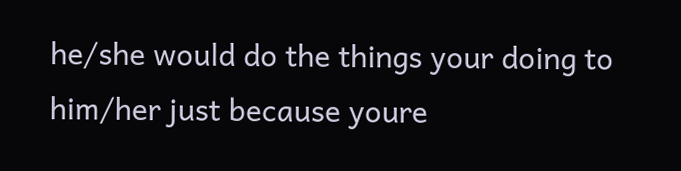he/she would do the things your doing to him/her just because youre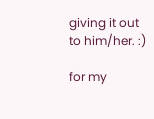giving it out to him/her. :)

for my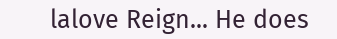lalove Reign... He does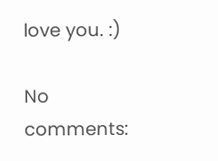love you. :)

No comments: